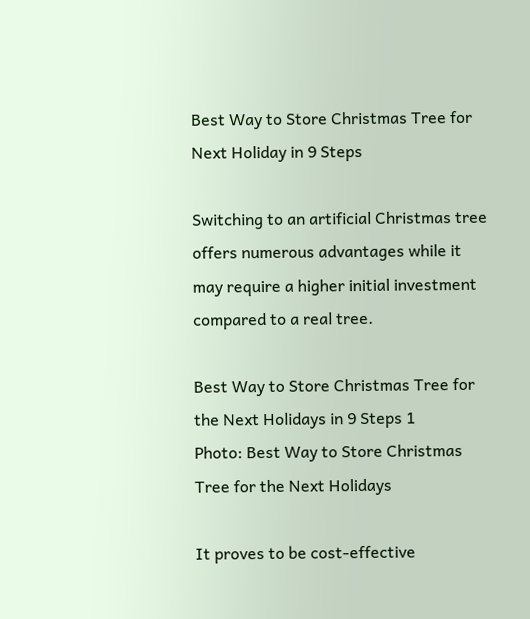Best Way to Store Christmas Tree for Next Holiday in 9 Steps

Switching to an artificial Christmas tree offers numerous advantages while it may require a higher initial investment compared to a real tree.

Best Way to Store Christmas Tree for the Next Holidays in 9 Steps 1
Photo: Best Way to Store Christmas Tree for the Next Holidays

It proves to be cost-effective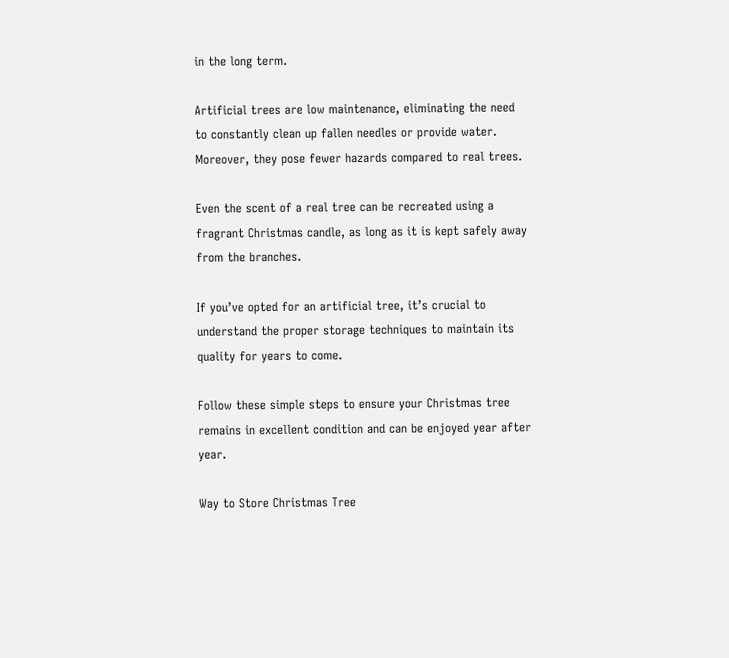in the long term.

Artificial trees are low maintenance, eliminating the need to constantly clean up fallen needles or provide water. Moreover, they pose fewer hazards compared to real trees.

Even the scent of a real tree can be recreated using a fragrant Christmas candle, as long as it is kept safely away from the branches.

If you’ve opted for an artificial tree, it’s crucial to understand the proper storage techniques to maintain its quality for years to come.

Follow these simple steps to ensure your Christmas tree remains in excellent condition and can be enjoyed year after year.

Way to Store Christmas Tree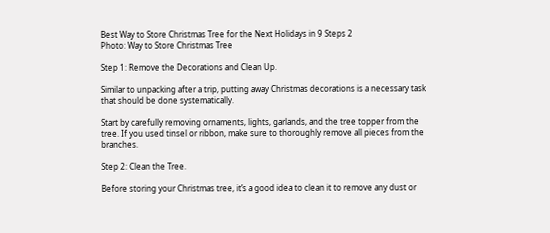Best Way to Store Christmas Tree for the Next Holidays in 9 Steps 2
Photo: Way to Store Christmas Tree

Step 1: Remove the Decorations and Clean Up.

Similar to unpacking after a trip, putting away Christmas decorations is a necessary task that should be done systematically.

Start by carefully removing ornaments, lights, garlands, and the tree topper from the tree. If you used tinsel or ribbon, make sure to thoroughly remove all pieces from the branches.

Step 2: Clean the Tree.

Before storing your Christmas tree, it’s a good idea to clean it to remove any dust or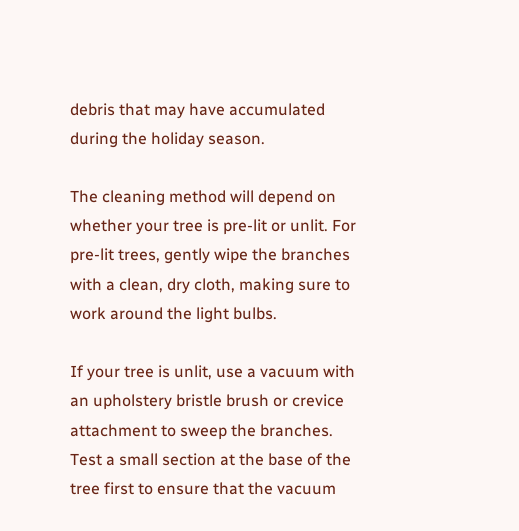debris that may have accumulated during the holiday season.

The cleaning method will depend on whether your tree is pre-lit or unlit. For pre-lit trees, gently wipe the branches with a clean, dry cloth, making sure to work around the light bulbs.

If your tree is unlit, use a vacuum with an upholstery bristle brush or crevice attachment to sweep the branches. Test a small section at the base of the tree first to ensure that the vacuum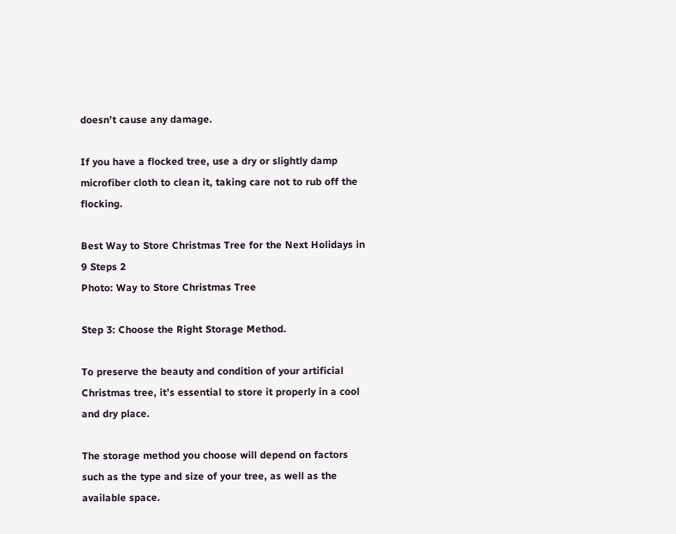doesn’t cause any damage.

If you have a flocked tree, use a dry or slightly damp microfiber cloth to clean it, taking care not to rub off the flocking.

Best Way to Store Christmas Tree for the Next Holidays in 9 Steps 2
Photo: Way to Store Christmas Tree

Step 3: Choose the Right Storage Method.

To preserve the beauty and condition of your artificial Christmas tree, it’s essential to store it properly in a cool and dry place.

The storage method you choose will depend on factors such as the type and size of your tree, as well as the available space.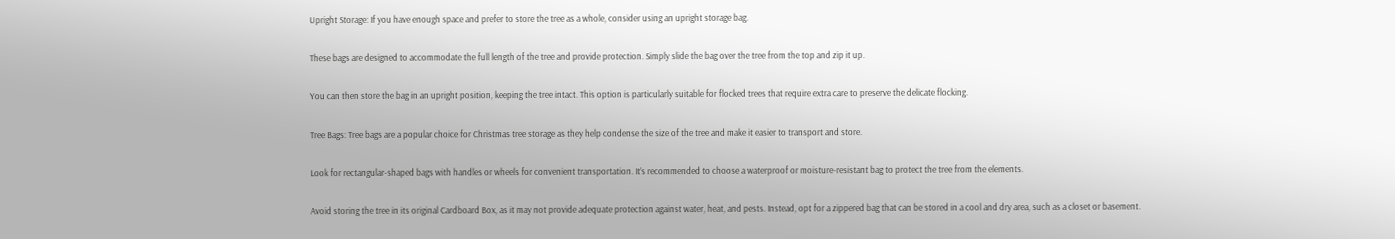Upright Storage: If you have enough space and prefer to store the tree as a whole, consider using an upright storage bag.

These bags are designed to accommodate the full length of the tree and provide protection. Simply slide the bag over the tree from the top and zip it up.

You can then store the bag in an upright position, keeping the tree intact. This option is particularly suitable for flocked trees that require extra care to preserve the delicate flocking.

Tree Bags: Tree bags are a popular choice for Christmas tree storage as they help condense the size of the tree and make it easier to transport and store.

Look for rectangular-shaped bags with handles or wheels for convenient transportation. It’s recommended to choose a waterproof or moisture-resistant bag to protect the tree from the elements.

Avoid storing the tree in its original Cardboard Box, as it may not provide adequate protection against water, heat, and pests. Instead, opt for a zippered bag that can be stored in a cool and dry area, such as a closet or basement.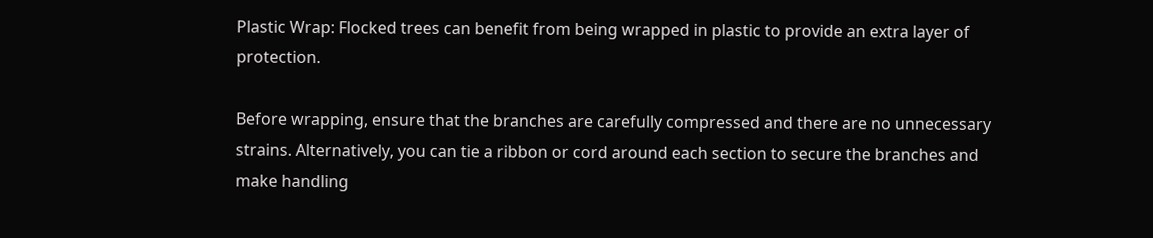Plastic Wrap: Flocked trees can benefit from being wrapped in plastic to provide an extra layer of protection.

Before wrapping, ensure that the branches are carefully compressed and there are no unnecessary strains. Alternatively, you can tie a ribbon or cord around each section to secure the branches and make handling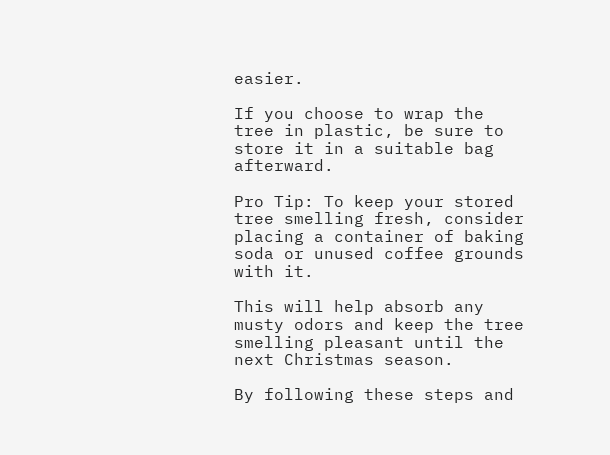easier.

If you choose to wrap the tree in plastic, be sure to store it in a suitable bag afterward.

Pro Tip: To keep your stored tree smelling fresh, consider placing a container of baking soda or unused coffee grounds with it.

This will help absorb any musty odors and keep the tree smelling pleasant until the next Christmas season.

By following these steps and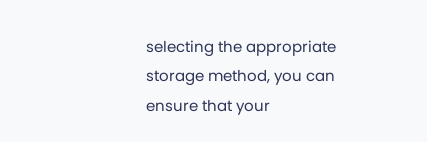selecting the appropriate storage method, you can ensure that your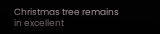Christmas tree remains in excellent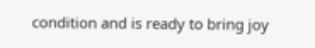condition and is ready to bring joy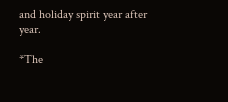and holiday spirit year after year.

*The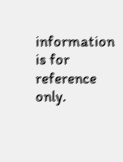information is for reference only.